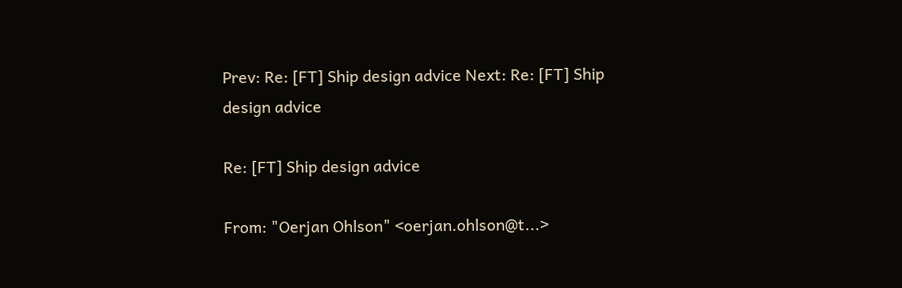Prev: Re: [FT] Ship design advice Next: Re: [FT] Ship design advice

Re: [FT] Ship design advice

From: "Oerjan Ohlson" <oerjan.ohlson@t...>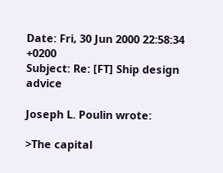Date: Fri, 30 Jun 2000 22:58:34 +0200
Subject: Re: [FT] Ship design advice

Joseph L. Poulin wrote:

>The capital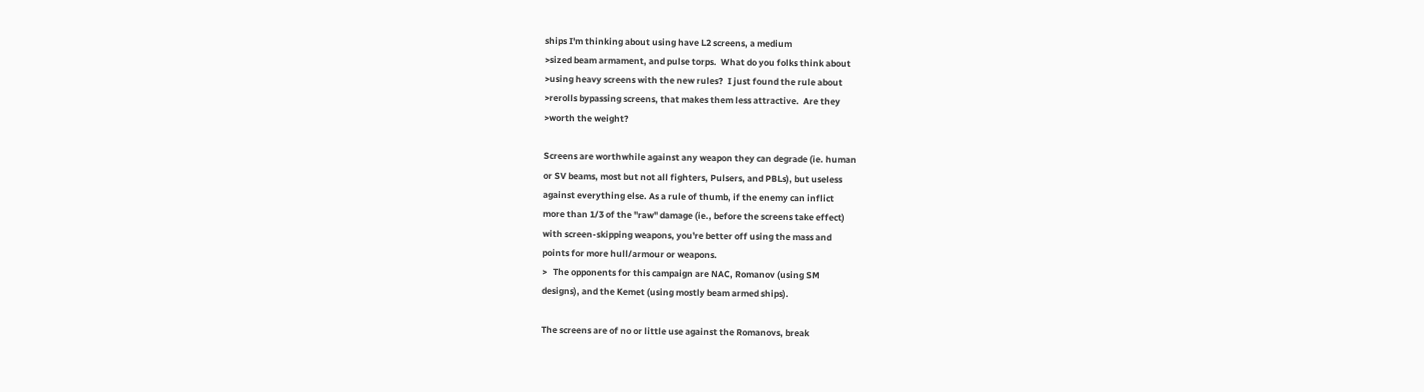ships I'm thinking about using have L2 screens, a medium
>sized beam armament, and pulse torps.  What do you folks think about
>using heavy screens with the new rules?  I just found the rule about
>rerolls bypassing screens, that makes them less attractive.  Are they
>worth the weight?

Screens are worthwhile against any weapon they can degrade (ie. human
or SV beams, most but not all fighters, Pulsers, and PBLs), but useless
against everything else. As a rule of thumb, if the enemy can inflict
more than 1/3 of the "raw" damage (ie., before the screens take effect)
with screen-skipping weapons, you're better off using the mass and
points for more hull/armour or weapons.
>   The opponents for this campaign are NAC, Romanov (using SM
designs), and the Kemet (using mostly beam armed ships).

The screens are of no or little use against the Romanovs, break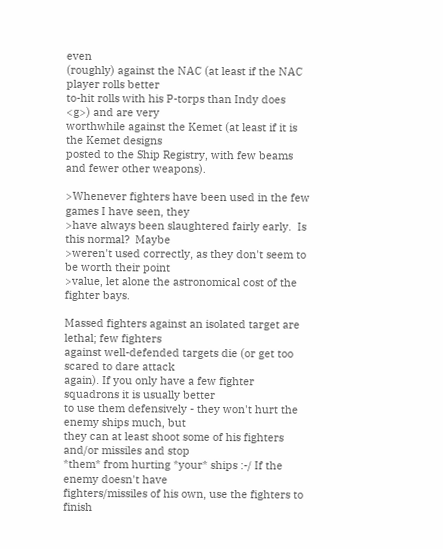even
(roughly) against the NAC (at least if the NAC player rolls better
to-hit rolls with his P-torps than Indy does <g>) and are very
worthwhile against the Kemet (at least if it is the Kemet designs
posted to the Ship Registry, with few beams and fewer other weapons).

>Whenever fighters have been used in the few games I have seen, they
>have always been slaughtered fairly early.  Is this normal?  Maybe
>weren't used correctly, as they don't seem to be worth their point
>value, let alone the astronomical cost of the fighter bays.

Massed fighters against an isolated target are lethal; few fighters
against well-defended targets die (or get too scared to dare attack
again). If you only have a few fighter squadrons it is usually better
to use them defensively - they won't hurt the enemy ships much, but
they can at least shoot some of his fighters and/or missiles and stop
*them* from hurting *your* ships :-/ If the enemy doesn't have
fighters/missiles of his own, use the fighters to finish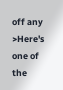off any
>Here's one of the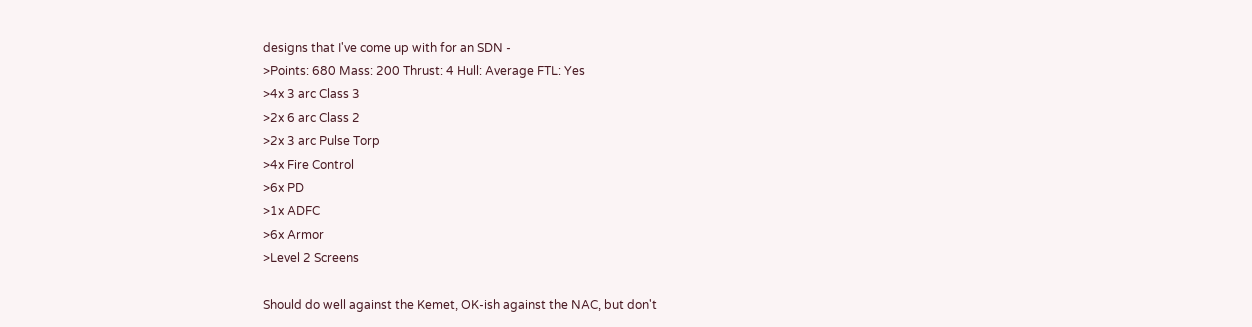designs that I've come up with for an SDN -
>Points: 680 Mass: 200 Thrust: 4 Hull: Average FTL: Yes
>4x 3 arc Class 3
>2x 6 arc Class 2
>2x 3 arc Pulse Torp
>4x Fire Control
>6x PD
>1x ADFC
>6x Armor
>Level 2 Screens

Should do well against the Kemet, OK-ish against the NAC, but don't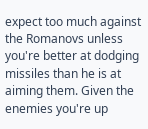expect too much against the Romanovs unless you're better at dodging
missiles than he is at aiming them. Given the enemies you're up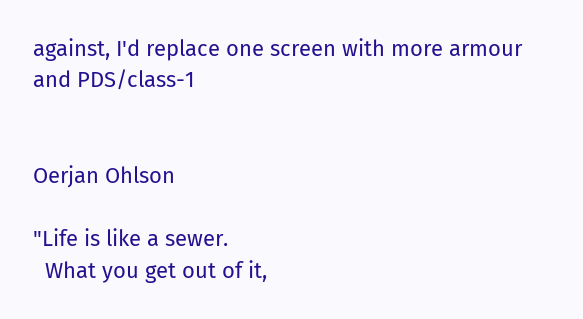against, I'd replace one screen with more armour and PDS/class-1


Oerjan Ohlson

"Life is like a sewer.
  What you get out of it,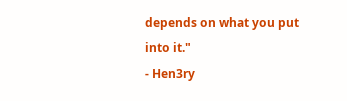depends on what you put into it."
- Hen3ry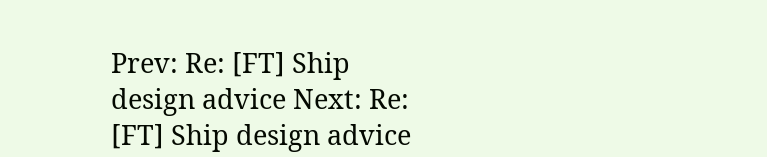Prev: Re: [FT] Ship design advice Next: Re: [FT] Ship design advice